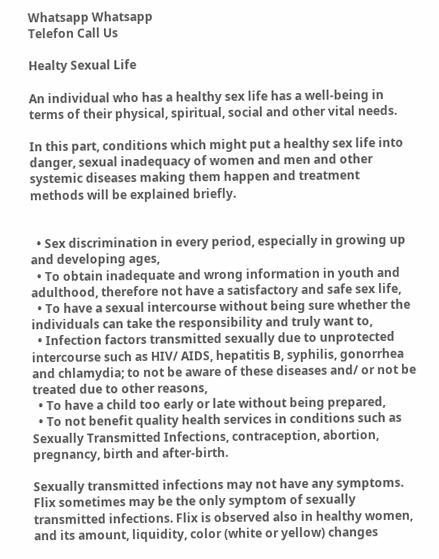Whatsapp Whatsapp
Telefon Call Us

Healty Sexual Life

An individual who has a healthy sex life has a well-being in terms of their physical, spiritual, social and other vital needs.

In this part, conditions which might put a healthy sex life into danger, sexual inadequacy of women and men and other systemic diseases making them happen and treatment methods will be explained briefly.


  • Sex discrimination in every period, especially in growing up and developing ages,
  • To obtain inadequate and wrong information in youth and adulthood, therefore not have a satisfactory and safe sex life,
  • To have a sexual intercourse without being sure whether the individuals can take the responsibility and truly want to,
  • Infection factors transmitted sexually due to unprotected intercourse such as HIV/ AIDS, hepatitis B, syphilis, gonorrhea and chlamydia; to not be aware of these diseases and/ or not be treated due to other reasons,
  • To have a child too early or late without being prepared,
  • To not benefit quality health services in conditions such as Sexually Transmitted Infections, contraception, abortion, pregnancy, birth and after-birth.

Sexually transmitted infections may not have any symptoms. Flix sometimes may be the only symptom of sexually transmitted infections. Flix is observed also in healthy women, and its amount, liquidity, color (white or yellow) changes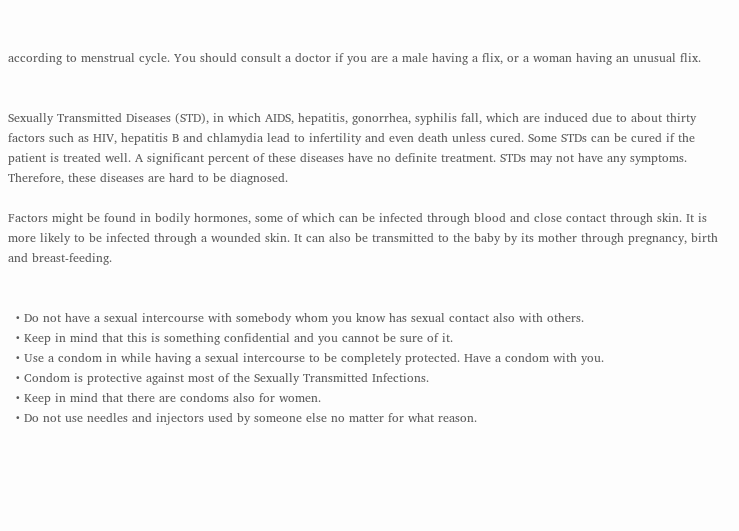according to menstrual cycle. You should consult a doctor if you are a male having a flix, or a woman having an unusual flix.


Sexually Transmitted Diseases (STD), in which AIDS, hepatitis, gonorrhea, syphilis fall, which are induced due to about thirty factors such as HIV, hepatitis B and chlamydia lead to infertility and even death unless cured. Some STDs can be cured if the patient is treated well. A significant percent of these diseases have no definite treatment. STDs may not have any symptoms. Therefore, these diseases are hard to be diagnosed.

Factors might be found in bodily hormones, some of which can be infected through blood and close contact through skin. It is more likely to be infected through a wounded skin. It can also be transmitted to the baby by its mother through pregnancy, birth and breast-feeding.


  • Do not have a sexual intercourse with somebody whom you know has sexual contact also with others.
  • Keep in mind that this is something confidential and you cannot be sure of it.
  • Use a condom in while having a sexual intercourse to be completely protected. Have a condom with you.
  • Condom is protective against most of the Sexually Transmitted Infections.
  • Keep in mind that there are condoms also for women.
  • Do not use needles and injectors used by someone else no matter for what reason.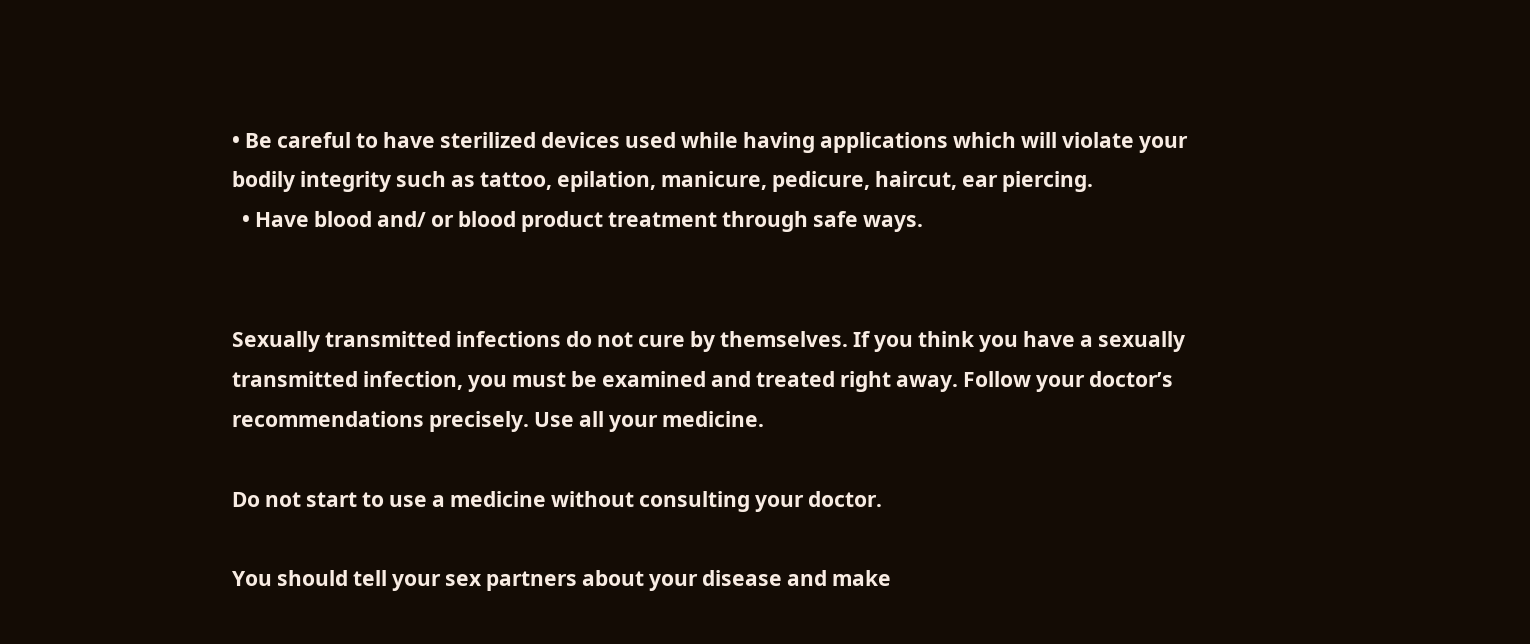• Be careful to have sterilized devices used while having applications which will violate your bodily integrity such as tattoo, epilation, manicure, pedicure, haircut, ear piercing.
  • Have blood and/ or blood product treatment through safe ways.


Sexually transmitted infections do not cure by themselves. If you think you have a sexually transmitted infection, you must be examined and treated right away. Follow your doctor’s recommendations precisely. Use all your medicine.

Do not start to use a medicine without consulting your doctor.

You should tell your sex partners about your disease and make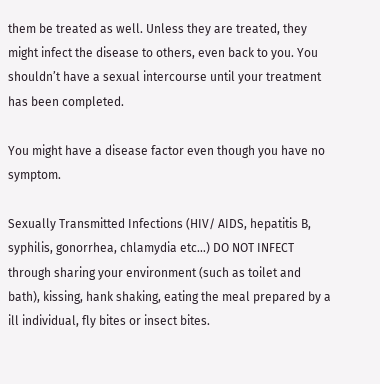them be treated as well. Unless they are treated, they might infect the disease to others, even back to you. You shouldn’t have a sexual intercourse until your treatment has been completed.

You might have a disease factor even though you have no symptom.

Sexually Transmitted Infections (HIV/ AIDS, hepatitis B, syphilis, gonorrhea, chlamydia etc…) DO NOT INFECT through sharing your environment (such as toilet and bath), kissing, hank shaking, eating the meal prepared by a ill individual, fly bites or insect bites.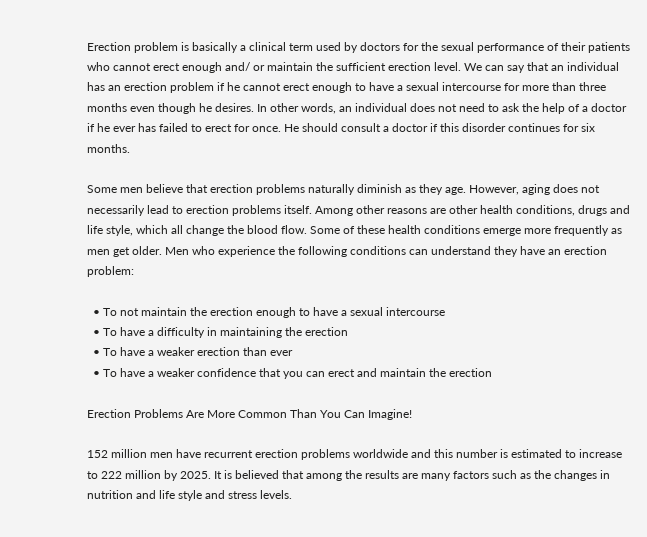Erection problem is basically a clinical term used by doctors for the sexual performance of their patients who cannot erect enough and/ or maintain the sufficient erection level. We can say that an individual has an erection problem if he cannot erect enough to have a sexual intercourse for more than three months even though he desires. In other words, an individual does not need to ask the help of a doctor if he ever has failed to erect for once. He should consult a doctor if this disorder continues for six months.

Some men believe that erection problems naturally diminish as they age. However, aging does not necessarily lead to erection problems itself. Among other reasons are other health conditions, drugs and life style, which all change the blood flow. Some of these health conditions emerge more frequently as men get older. Men who experience the following conditions can understand they have an erection problem:

  • To not maintain the erection enough to have a sexual intercourse
  • To have a difficulty in maintaining the erection
  • To have a weaker erection than ever
  • To have a weaker confidence that you can erect and maintain the erection

Erection Problems Are More Common Than You Can Imagine!

152 million men have recurrent erection problems worldwide and this number is estimated to increase to 222 million by 2025. It is believed that among the results are many factors such as the changes in nutrition and life style and stress levels.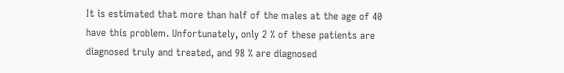It is estimated that more than half of the males at the age of 40 have this problem. Unfortunately, only 2 % of these patients are diagnosed truly and treated, and 98 % are diagnosed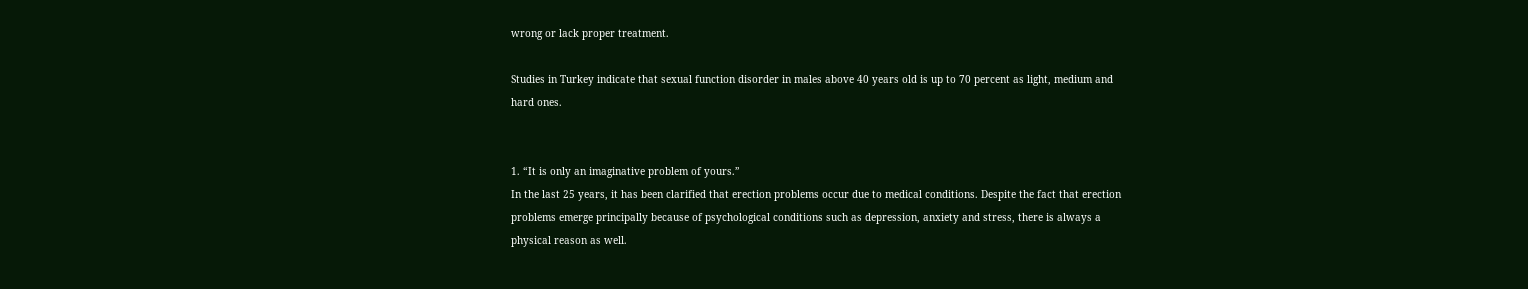wrong or lack proper treatment.

Studies in Turkey indicate that sexual function disorder in males above 40 years old is up to 70 percent as light, medium and hard ones.


1. “It is only an imaginative problem of yours.”
In the last 25 years, it has been clarified that erection problems occur due to medical conditions. Despite the fact that erection problems emerge principally because of psychological conditions such as depression, anxiety and stress, there is always a physical reason as well.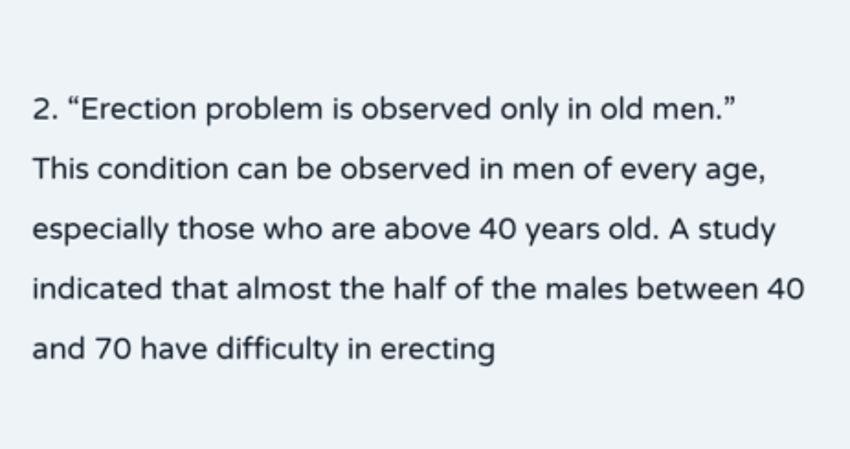2. “Erection problem is observed only in old men.”
This condition can be observed in men of every age, especially those who are above 40 years old. A study indicated that almost the half of the males between 40 and 70 have difficulty in erecting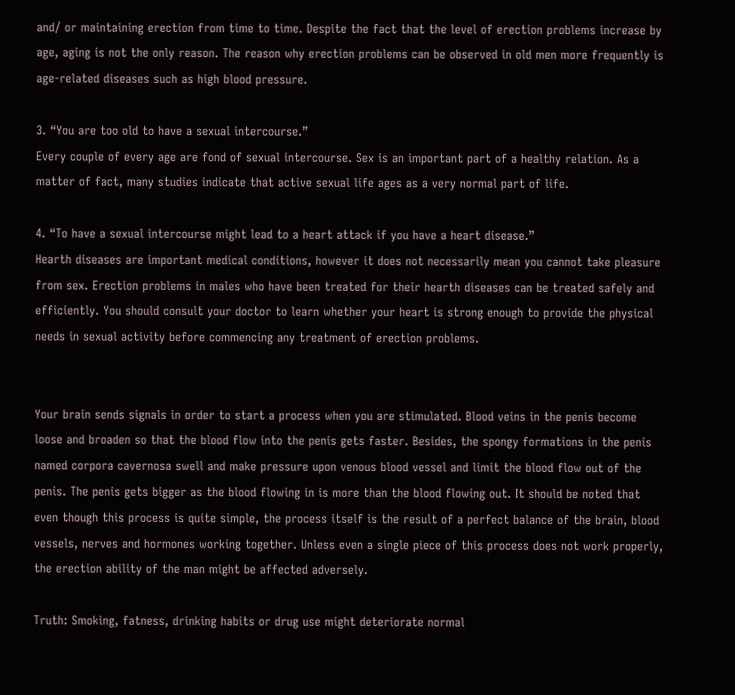and/ or maintaining erection from time to time. Despite the fact that the level of erection problems increase by age, aging is not the only reason. The reason why erection problems can be observed in old men more frequently is age-related diseases such as high blood pressure.

3. “You are too old to have a sexual intercourse.”
Every couple of every age are fond of sexual intercourse. Sex is an important part of a healthy relation. As a matter of fact, many studies indicate that active sexual life ages as a very normal part of life.

4. “To have a sexual intercourse might lead to a heart attack if you have a heart disease.”
Hearth diseases are important medical conditions, however it does not necessarily mean you cannot take pleasure from sex. Erection problems in males who have been treated for their hearth diseases can be treated safely and efficiently. You should consult your doctor to learn whether your heart is strong enough to provide the physical needs in sexual activity before commencing any treatment of erection problems.


Your brain sends signals in order to start a process when you are stimulated. Blood veins in the penis become loose and broaden so that the blood flow into the penis gets faster. Besides, the spongy formations in the penis named corpora cavernosa swell and make pressure upon venous blood vessel and limit the blood flow out of the penis. The penis gets bigger as the blood flowing in is more than the blood flowing out. It should be noted that even though this process is quite simple, the process itself is the result of a perfect balance of the brain, blood vessels, nerves and hormones working together. Unless even a single piece of this process does not work properly, the erection ability of the man might be affected adversely.

Truth: Smoking, fatness, drinking habits or drug use might deteriorate normal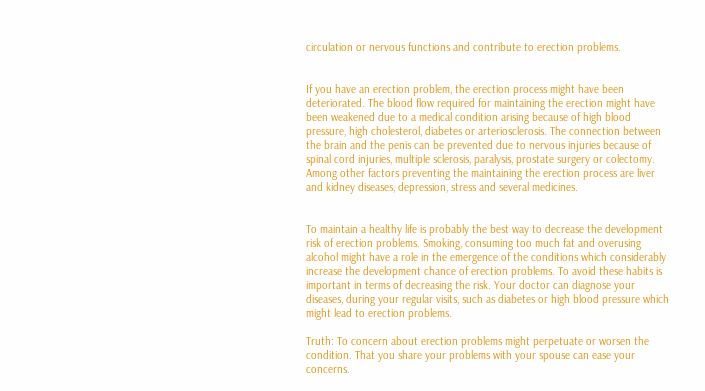circulation or nervous functions and contribute to erection problems.


If you have an erection problem, the erection process might have been deteriorated. The blood flow required for maintaining the erection might have been weakened due to a medical condition arising because of high blood pressure, high cholesterol, diabetes or arteriosclerosis. The connection between the brain and the penis can be prevented due to nervous injuries because of spinal cord injuries, multiple sclerosis, paralysis, prostate surgery or colectomy. Among other factors preventing the maintaining the erection process are liver and kidney diseases, depression, stress and several medicines.


To maintain a healthy life is probably the best way to decrease the development risk of erection problems. Smoking, consuming too much fat and overusing alcohol might have a role in the emergence of the conditions which considerably increase the development chance of erection problems. To avoid these habits is important in terms of decreasing the risk. Your doctor can diagnose your diseases, during your regular visits, such as diabetes or high blood pressure which might lead to erection problems.

Truth: To concern about erection problems might perpetuate or worsen the condition. That you share your problems with your spouse can ease your concerns.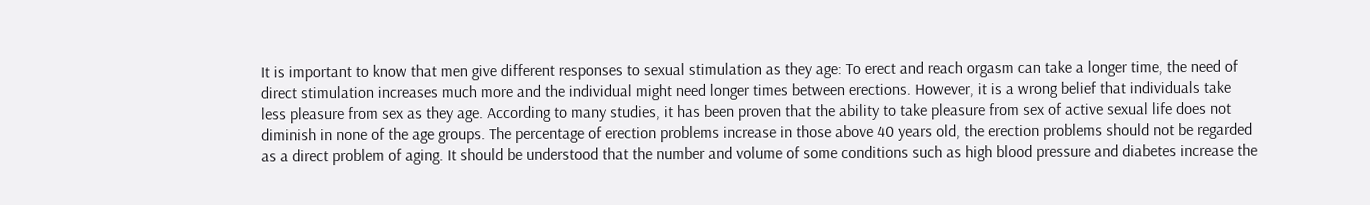It is important to know that men give different responses to sexual stimulation as they age: To erect and reach orgasm can take a longer time, the need of direct stimulation increases much more and the individual might need longer times between erections. However, it is a wrong belief that individuals take less pleasure from sex as they age. According to many studies, it has been proven that the ability to take pleasure from sex of active sexual life does not diminish in none of the age groups. The percentage of erection problems increase in those above 40 years old, the erection problems should not be regarded as a direct problem of aging. It should be understood that the number and volume of some conditions such as high blood pressure and diabetes increase the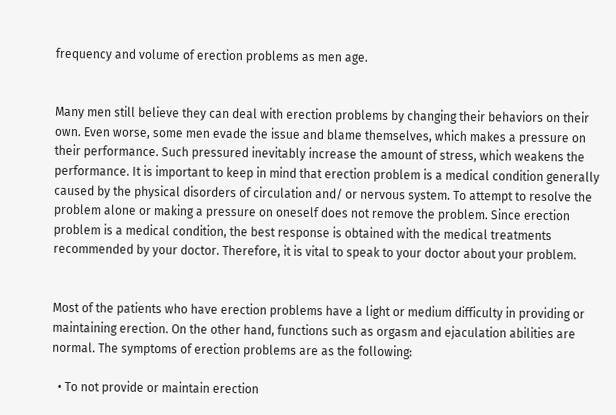frequency and volume of erection problems as men age.


Many men still believe they can deal with erection problems by changing their behaviors on their own. Even worse, some men evade the issue and blame themselves, which makes a pressure on their performance. Such pressured inevitably increase the amount of stress, which weakens the performance. It is important to keep in mind that erection problem is a medical condition generally caused by the physical disorders of circulation and/ or nervous system. To attempt to resolve the problem alone or making a pressure on oneself does not remove the problem. Since erection problem is a medical condition, the best response is obtained with the medical treatments recommended by your doctor. Therefore, it is vital to speak to your doctor about your problem.


Most of the patients who have erection problems have a light or medium difficulty in providing or maintaining erection. On the other hand, functions such as orgasm and ejaculation abilities are normal. The symptoms of erection problems are as the following:

  • To not provide or maintain erection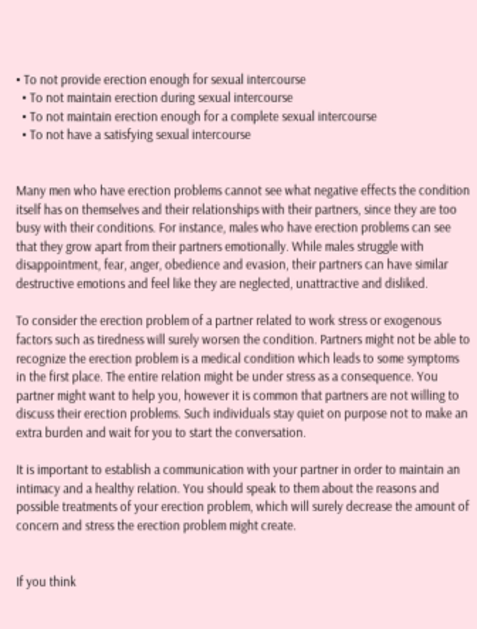• To not provide erection enough for sexual intercourse
  • To not maintain erection during sexual intercourse
  • To not maintain erection enough for a complete sexual intercourse
  • To not have a satisfying sexual intercourse


Many men who have erection problems cannot see what negative effects the condition itself has on themselves and their relationships with their partners, since they are too busy with their conditions. For instance, males who have erection problems can see that they grow apart from their partners emotionally. While males struggle with disappointment, fear, anger, obedience and evasion, their partners can have similar destructive emotions and feel like they are neglected, unattractive and disliked.

To consider the erection problem of a partner related to work stress or exogenous factors such as tiredness will surely worsen the condition. Partners might not be able to recognize the erection problem is a medical condition which leads to some symptoms in the first place. The entire relation might be under stress as a consequence. You partner might want to help you, however it is common that partners are not willing to discuss their erection problems. Such individuals stay quiet on purpose not to make an extra burden and wait for you to start the conversation.

It is important to establish a communication with your partner in order to maintain an intimacy and a healthy relation. You should speak to them about the reasons and possible treatments of your erection problem, which will surely decrease the amount of concern and stress the erection problem might create.


If you think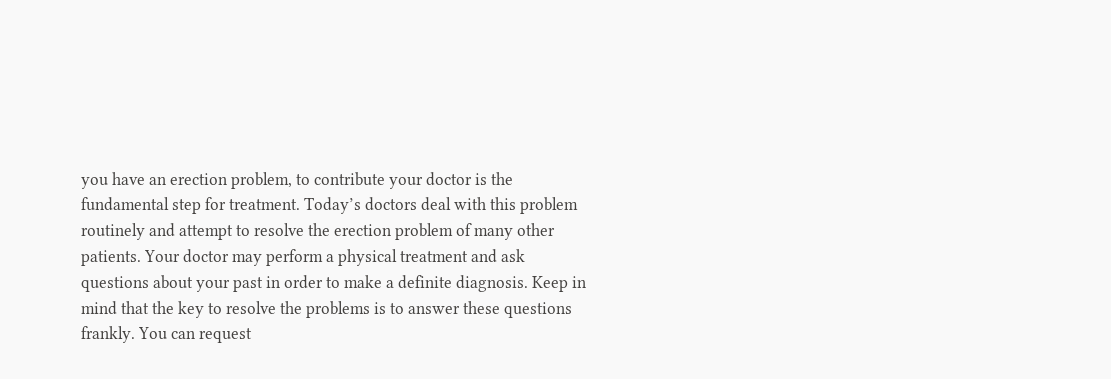you have an erection problem, to contribute your doctor is the fundamental step for treatment. Today’s doctors deal with this problem routinely and attempt to resolve the erection problem of many other patients. Your doctor may perform a physical treatment and ask questions about your past in order to make a definite diagnosis. Keep in mind that the key to resolve the problems is to answer these questions frankly. You can request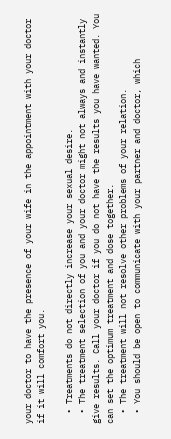your doctor to have the presence of your wife in the appointment with your doctor if it will comfort you.

  • Treatments do not directly increase your sexual desire.
  • The treatment selection of you and your doctor might not always and instantly give results. Call your doctor if you do not have the results you have wanted. You can set the optimum treatment and dose together.
  • The treatment will not resolve other problems of your relation.
  • You should be open to communicate with your partner and doctor, which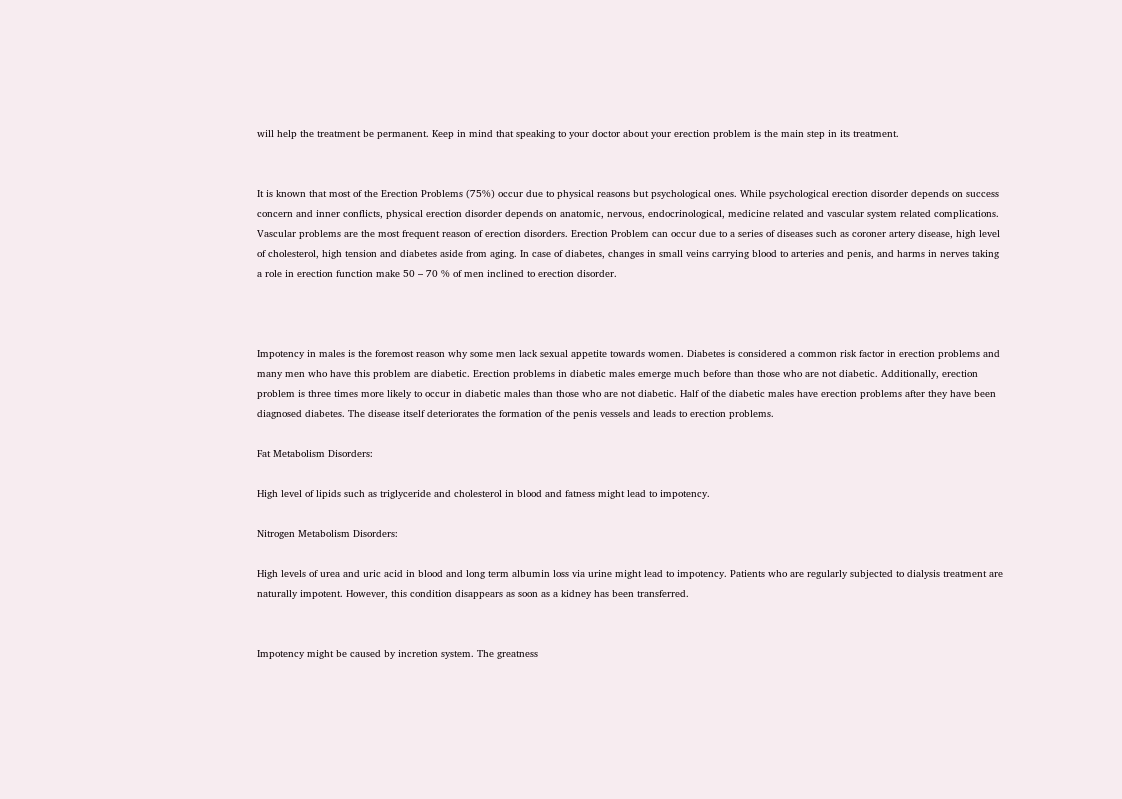will help the treatment be permanent. Keep in mind that speaking to your doctor about your erection problem is the main step in its treatment.


It is known that most of the Erection Problems (75%) occur due to physical reasons but psychological ones. While psychological erection disorder depends on success concern and inner conflicts, physical erection disorder depends on anatomic, nervous, endocrinological, medicine related and vascular system related complications. Vascular problems are the most frequent reason of erection disorders. Erection Problem can occur due to a series of diseases such as coroner artery disease, high level of cholesterol, high tension and diabetes aside from aging. In case of diabetes, changes in small veins carrying blood to arteries and penis, and harms in nerves taking a role in erection function make 50 – 70 % of men inclined to erection disorder.



Impotency in males is the foremost reason why some men lack sexual appetite towards women. Diabetes is considered a common risk factor in erection problems and many men who have this problem are diabetic. Erection problems in diabetic males emerge much before than those who are not diabetic. Additionally, erection problem is three times more likely to occur in diabetic males than those who are not diabetic. Half of the diabetic males have erection problems after they have been diagnosed diabetes. The disease itself deteriorates the formation of the penis vessels and leads to erection problems.

Fat Metabolism Disorders:

High level of lipids such as triglyceride and cholesterol in blood and fatness might lead to impotency.

Nitrogen Metabolism Disorders:

High levels of urea and uric acid in blood and long term albumin loss via urine might lead to impotency. Patients who are regularly subjected to dialysis treatment are naturally impotent. However, this condition disappears as soon as a kidney has been transferred.


Impotency might be caused by incretion system. The greatness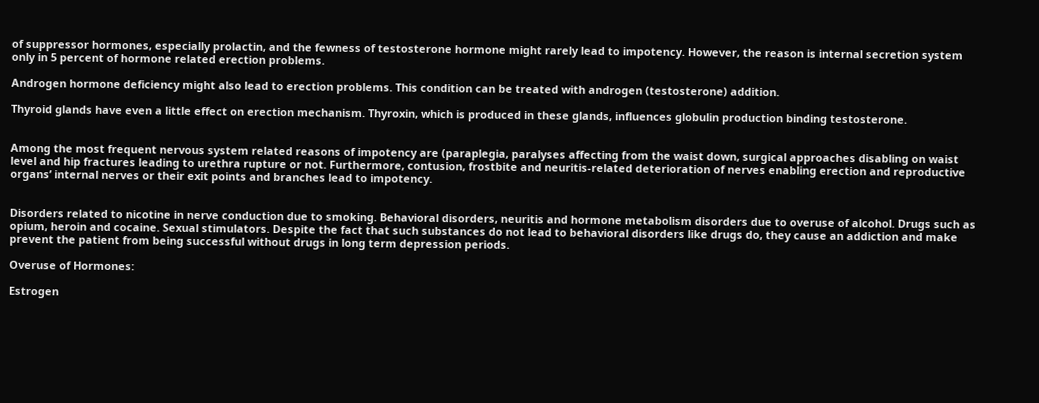of suppressor hormones, especially prolactin, and the fewness of testosterone hormone might rarely lead to impotency. However, the reason is internal secretion system only in 5 percent of hormone related erection problems.

Androgen hormone deficiency might also lead to erection problems. This condition can be treated with androgen (testosterone) addition.

Thyroid glands have even a little effect on erection mechanism. Thyroxin, which is produced in these glands, influences globulin production binding testosterone.


Among the most frequent nervous system related reasons of impotency are (paraplegia, paralyses affecting from the waist down, surgical approaches disabling on waist level and hip fractures leading to urethra rupture or not. Furthermore, contusion, frostbite and neuritis-related deterioration of nerves enabling erection and reproductive organs’ internal nerves or their exit points and branches lead to impotency.


Disorders related to nicotine in nerve conduction due to smoking. Behavioral disorders, neuritis and hormone metabolism disorders due to overuse of alcohol. Drugs such as opium, heroin and cocaine. Sexual stimulators. Despite the fact that such substances do not lead to behavioral disorders like drugs do, they cause an addiction and make prevent the patient from being successful without drugs in long term depression periods.

Overuse of Hormones:

Estrogen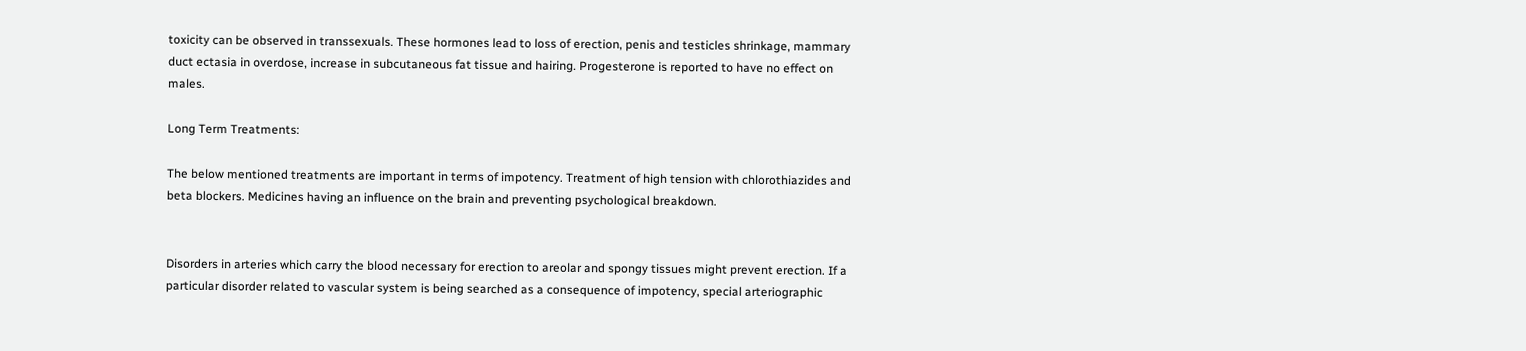toxicity can be observed in transsexuals. These hormones lead to loss of erection, penis and testicles shrinkage, mammary duct ectasia in overdose, increase in subcutaneous fat tissue and hairing. Progesterone is reported to have no effect on males.

Long Term Treatments:

The below mentioned treatments are important in terms of impotency. Treatment of high tension with chlorothiazides and beta blockers. Medicines having an influence on the brain and preventing psychological breakdown.


Disorders in arteries which carry the blood necessary for erection to areolar and spongy tissues might prevent erection. If a particular disorder related to vascular system is being searched as a consequence of impotency, special arteriographic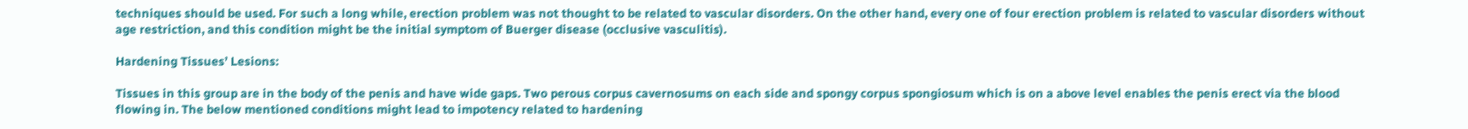techniques should be used. For such a long while, erection problem was not thought to be related to vascular disorders. On the other hand, every one of four erection problem is related to vascular disorders without age restriction, and this condition might be the initial symptom of Buerger disease (occlusive vasculitis).

Hardening Tissues’ Lesions:

Tissues in this group are in the body of the penis and have wide gaps. Two perous corpus cavernosums on each side and spongy corpus spongiosum which is on a above level enables the penis erect via the blood flowing in. The below mentioned conditions might lead to impotency related to hardening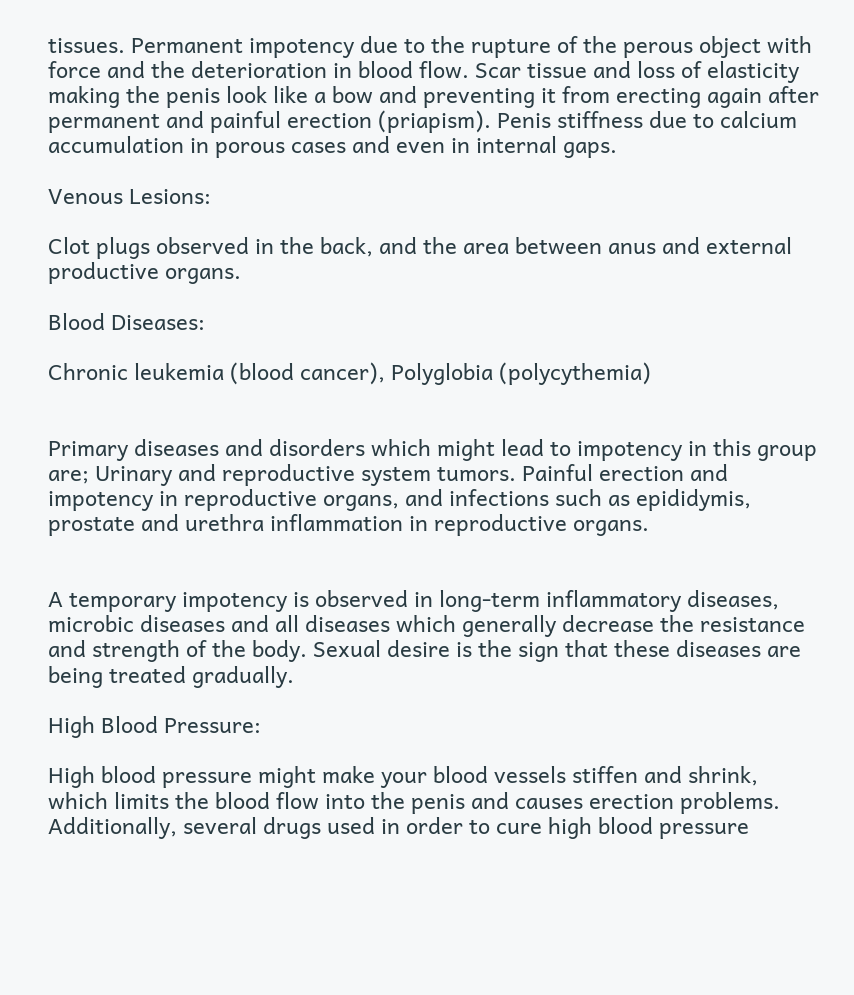tissues. Permanent impotency due to the rupture of the perous object with force and the deterioration in blood flow. Scar tissue and loss of elasticity making the penis look like a bow and preventing it from erecting again after permanent and painful erection (priapism). Penis stiffness due to calcium accumulation in porous cases and even in internal gaps.

Venous Lesions:

Clot plugs observed in the back, and the area between anus and external productive organs.

Blood Diseases:

Chronic leukemia (blood cancer), Polyglobia (polycythemia)


Primary diseases and disorders which might lead to impotency in this group are; Urinary and reproductive system tumors. Painful erection and impotency in reproductive organs, and infections such as epididymis, prostate and urethra inflammation in reproductive organs.


A temporary impotency is observed in long-term inflammatory diseases, microbic diseases and all diseases which generally decrease the resistance and strength of the body. Sexual desire is the sign that these diseases are being treated gradually.

High Blood Pressure:

High blood pressure might make your blood vessels stiffen and shrink, which limits the blood flow into the penis and causes erection problems. Additionally, several drugs used in order to cure high blood pressure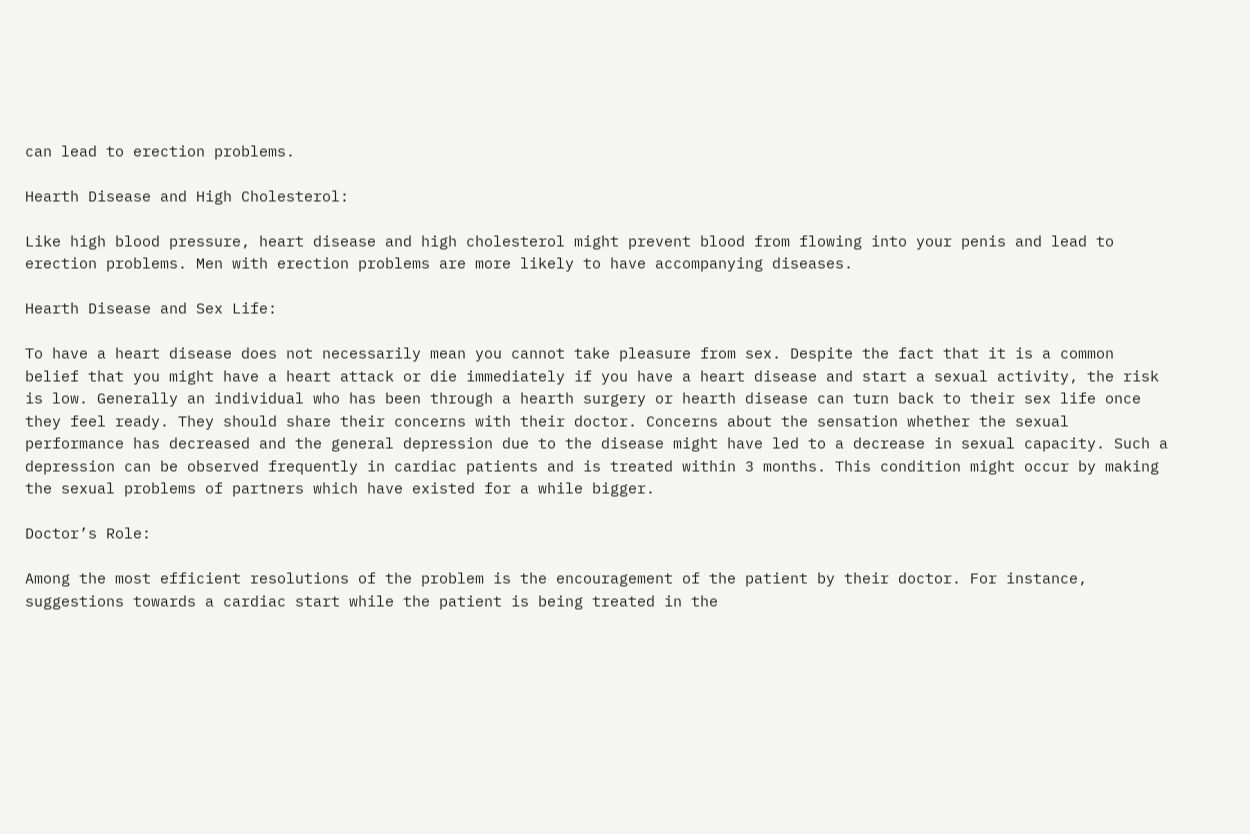can lead to erection problems.

Hearth Disease and High Cholesterol:

Like high blood pressure, heart disease and high cholesterol might prevent blood from flowing into your penis and lead to erection problems. Men with erection problems are more likely to have accompanying diseases.

Hearth Disease and Sex Life:

To have a heart disease does not necessarily mean you cannot take pleasure from sex. Despite the fact that it is a common belief that you might have a heart attack or die immediately if you have a heart disease and start a sexual activity, the risk is low. Generally an individual who has been through a hearth surgery or hearth disease can turn back to their sex life once they feel ready. They should share their concerns with their doctor. Concerns about the sensation whether the sexual performance has decreased and the general depression due to the disease might have led to a decrease in sexual capacity. Such a depression can be observed frequently in cardiac patients and is treated within 3 months. This condition might occur by making the sexual problems of partners which have existed for a while bigger.

Doctor’s Role:

Among the most efficient resolutions of the problem is the encouragement of the patient by their doctor. For instance, suggestions towards a cardiac start while the patient is being treated in the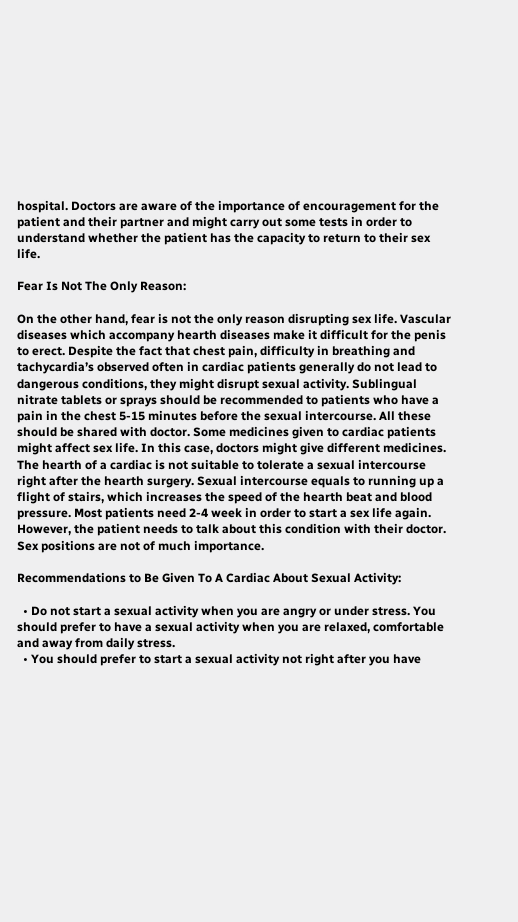hospital. Doctors are aware of the importance of encouragement for the patient and their partner and might carry out some tests in order to understand whether the patient has the capacity to return to their sex life.

Fear Is Not The Only Reason:

On the other hand, fear is not the only reason disrupting sex life. Vascular diseases which accompany hearth diseases make it difficult for the penis to erect. Despite the fact that chest pain, difficulty in breathing and tachycardia’s observed often in cardiac patients generally do not lead to dangerous conditions, they might disrupt sexual activity. Sublingual nitrate tablets or sprays should be recommended to patients who have a pain in the chest 5-15 minutes before the sexual intercourse. All these should be shared with doctor. Some medicines given to cardiac patients might affect sex life. In this case, doctors might give different medicines. The hearth of a cardiac is not suitable to tolerate a sexual intercourse right after the hearth surgery. Sexual intercourse equals to running up a flight of stairs, which increases the speed of the hearth beat and blood pressure. Most patients need 2-4 week in order to start a sex life again. However, the patient needs to talk about this condition with their doctor. Sex positions are not of much importance.

Recommendations to Be Given To A Cardiac About Sexual Activity:

  • Do not start a sexual activity when you are angry or under stress. You should prefer to have a sexual activity when you are relaxed, comfortable and away from daily stress.
  • You should prefer to start a sexual activity not right after you have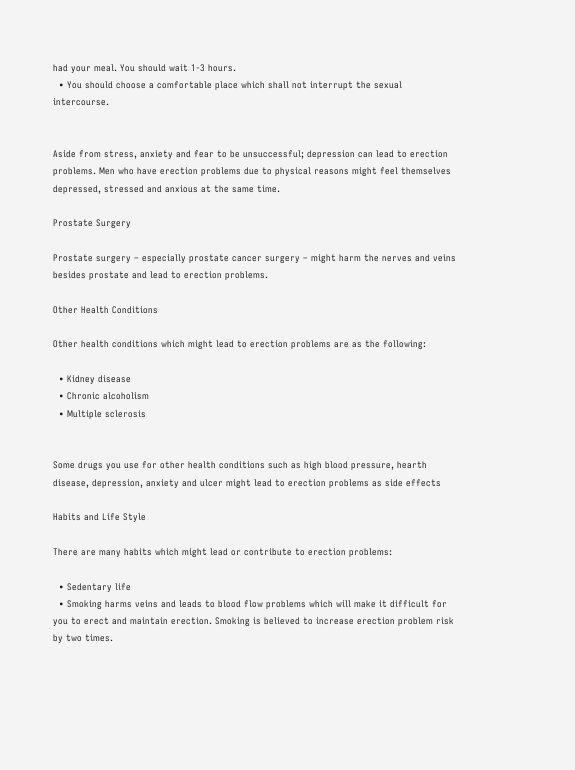had your meal. You should wait 1-3 hours.
  • You should choose a comfortable place which shall not interrupt the sexual intercourse.


Aside from stress, anxiety and fear to be unsuccessful; depression can lead to erection problems. Men who have erection problems due to physical reasons might feel themselves depressed, stressed and anxious at the same time.

Prostate Surgery

Prostate surgery – especially prostate cancer surgery – might harm the nerves and veins besides prostate and lead to erection problems.

Other Health Conditions

Other health conditions which might lead to erection problems are as the following:

  • Kidney disease
  • Chronic alcoholism
  • Multiple sclerosis


Some drugs you use for other health conditions such as high blood pressure, hearth disease, depression, anxiety and ulcer might lead to erection problems as side effects

Habits and Life Style

There are many habits which might lead or contribute to erection problems:

  • Sedentary life
  • Smoking harms veins and leads to blood flow problems which will make it difficult for you to erect and maintain erection. Smoking is believed to increase erection problem risk by two times.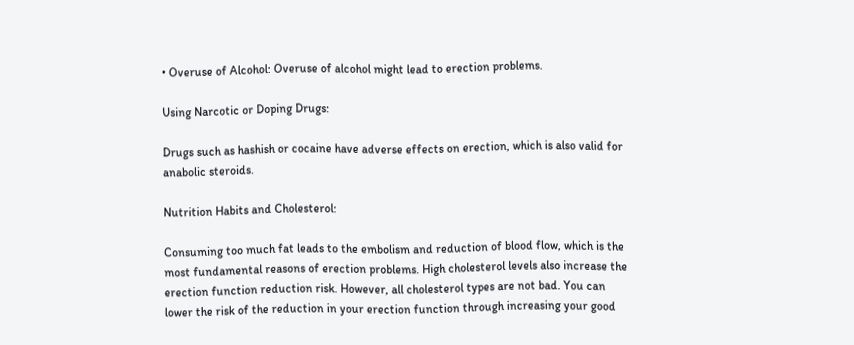• Overuse of Alcohol: Overuse of alcohol might lead to erection problems.

Using Narcotic or Doping Drugs:

Drugs such as hashish or cocaine have adverse effects on erection, which is also valid for anabolic steroids.

Nutrition Habits and Cholesterol:

Consuming too much fat leads to the embolism and reduction of blood flow, which is the most fundamental reasons of erection problems. High cholesterol levels also increase the erection function reduction risk. However, all cholesterol types are not bad. You can lower the risk of the reduction in your erection function through increasing your good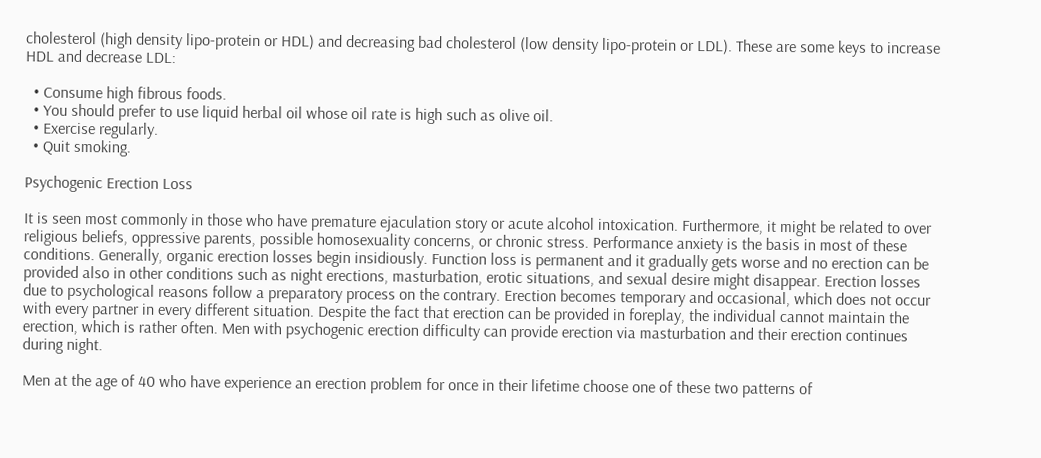cholesterol (high density lipo-protein or HDL) and decreasing bad cholesterol (low density lipo-protein or LDL). These are some keys to increase HDL and decrease LDL:

  • Consume high fibrous foods.
  • You should prefer to use liquid herbal oil whose oil rate is high such as olive oil.
  • Exercise regularly.
  • Quit smoking.

Psychogenic Erection Loss

It is seen most commonly in those who have premature ejaculation story or acute alcohol intoxication. Furthermore, it might be related to over religious beliefs, oppressive parents, possible homosexuality concerns, or chronic stress. Performance anxiety is the basis in most of these conditions. Generally, organic erection losses begin insidiously. Function loss is permanent and it gradually gets worse and no erection can be provided also in other conditions such as night erections, masturbation, erotic situations, and sexual desire might disappear. Erection losses due to psychological reasons follow a preparatory process on the contrary. Erection becomes temporary and occasional, which does not occur with every partner in every different situation. Despite the fact that erection can be provided in foreplay, the individual cannot maintain the erection, which is rather often. Men with psychogenic erection difficulty can provide erection via masturbation and their erection continues during night.

Men at the age of 40 who have experience an erection problem for once in their lifetime choose one of these two patterns of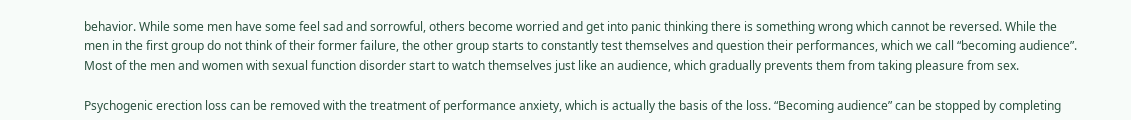behavior. While some men have some feel sad and sorrowful, others become worried and get into panic thinking there is something wrong which cannot be reversed. While the men in the first group do not think of their former failure, the other group starts to constantly test themselves and question their performances, which we call “becoming audience”. Most of the men and women with sexual function disorder start to watch themselves just like an audience, which gradually prevents them from taking pleasure from sex.

Psychogenic erection loss can be removed with the treatment of performance anxiety, which is actually the basis of the loss. “Becoming audience” can be stopped by completing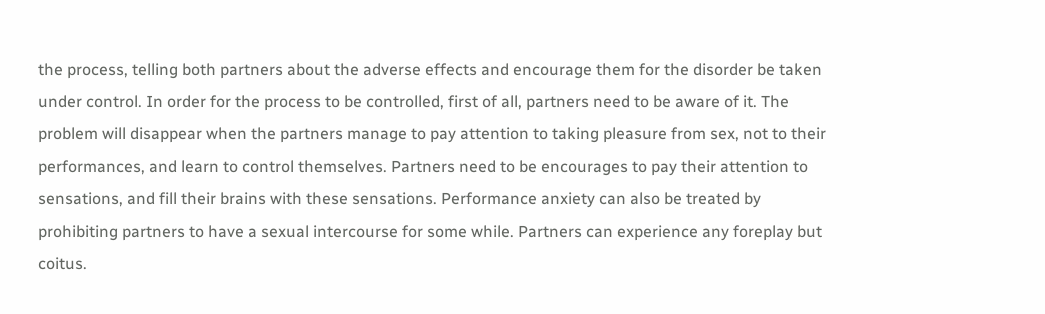the process, telling both partners about the adverse effects and encourage them for the disorder be taken under control. In order for the process to be controlled, first of all, partners need to be aware of it. The problem will disappear when the partners manage to pay attention to taking pleasure from sex, not to their performances, and learn to control themselves. Partners need to be encourages to pay their attention to sensations, and fill their brains with these sensations. Performance anxiety can also be treated by prohibiting partners to have a sexual intercourse for some while. Partners can experience any foreplay but coitus.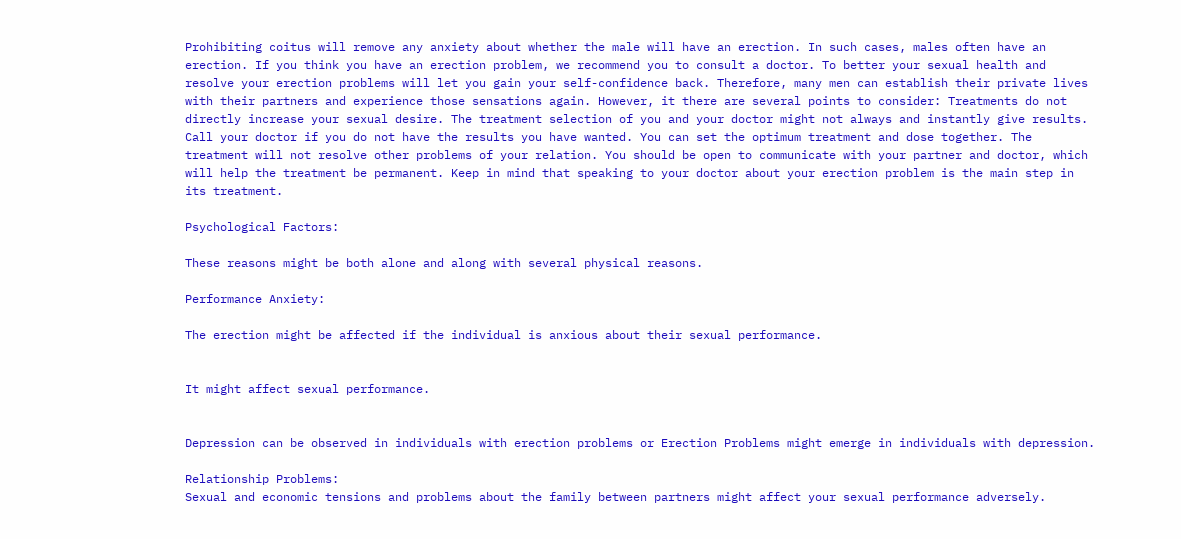Prohibiting coitus will remove any anxiety about whether the male will have an erection. In such cases, males often have an erection. If you think you have an erection problem, we recommend you to consult a doctor. To better your sexual health and resolve your erection problems will let you gain your self-confidence back. Therefore, many men can establish their private lives with their partners and experience those sensations again. However, it there are several points to consider: Treatments do not directly increase your sexual desire. The treatment selection of you and your doctor might not always and instantly give results. Call your doctor if you do not have the results you have wanted. You can set the optimum treatment and dose together. The treatment will not resolve other problems of your relation. You should be open to communicate with your partner and doctor, which will help the treatment be permanent. Keep in mind that speaking to your doctor about your erection problem is the main step in its treatment.

Psychological Factors:

These reasons might be both alone and along with several physical reasons.

Performance Anxiety:

The erection might be affected if the individual is anxious about their sexual performance.


It might affect sexual performance.


Depression can be observed in individuals with erection problems or Erection Problems might emerge in individuals with depression.

Relationship Problems:
Sexual and economic tensions and problems about the family between partners might affect your sexual performance adversely.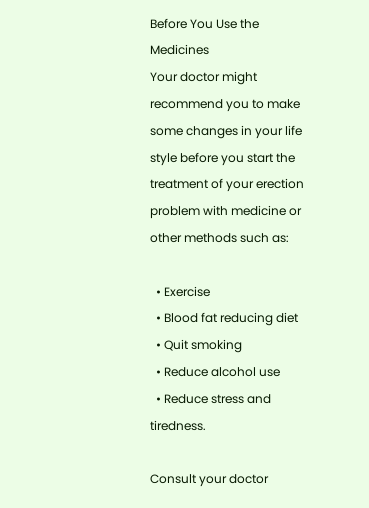Before You Use the Medicines
Your doctor might recommend you to make some changes in your life style before you start the treatment of your erection problem with medicine or other methods such as:

  • Exercise
  • Blood fat reducing diet
  • Quit smoking
  • Reduce alcohol use
  • Reduce stress and tiredness.

Consult your doctor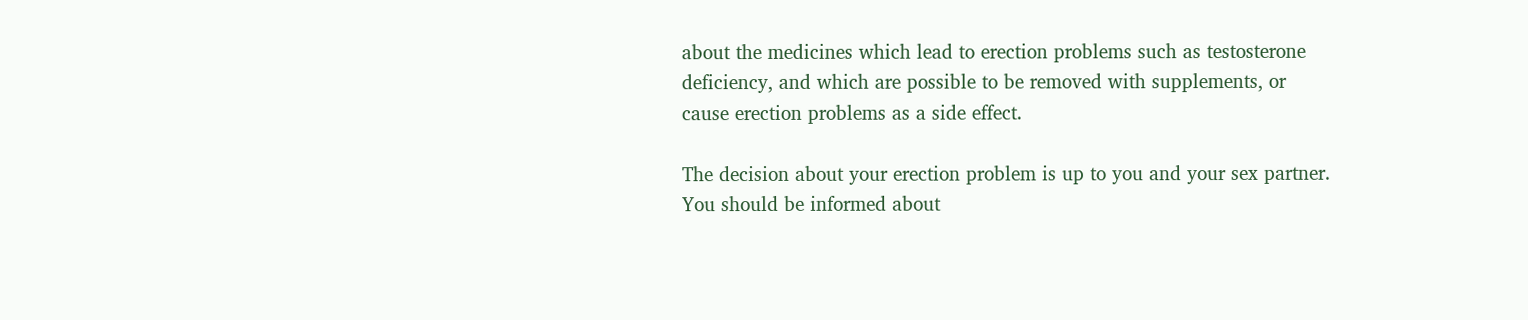about the medicines which lead to erection problems such as testosterone deficiency, and which are possible to be removed with supplements, or cause erection problems as a side effect.

The decision about your erection problem is up to you and your sex partner. You should be informed about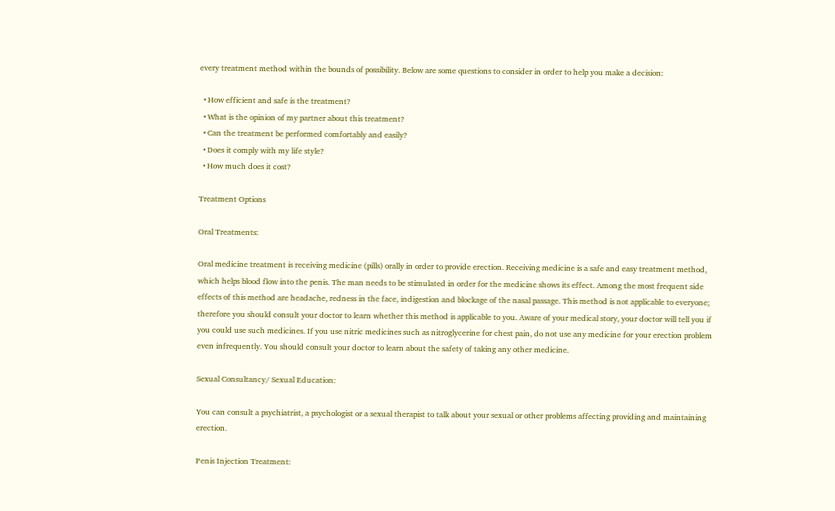every treatment method within the bounds of possibility. Below are some questions to consider in order to help you make a decision:

  • How efficient and safe is the treatment?
  • What is the opinion of my partner about this treatment?
  • Can the treatment be performed comfortably and easily?
  • Does it comply with my life style?
  • How much does it cost?

Treatment Options

Oral Treatments:

Oral medicine treatment is receiving medicine (pills) orally in order to provide erection. Receiving medicine is a safe and easy treatment method, which helps blood flow into the penis. The man needs to be stimulated in order for the medicine shows its effect. Among the most frequent side effects of this method are headache, redness in the face, indigestion and blockage of the nasal passage. This method is not applicable to everyone; therefore you should consult your doctor to learn whether this method is applicable to you. Aware of your medical story, your doctor will tell you if you could use such medicines. If you use nitric medicines such as nitroglycerine for chest pain, do not use any medicine for your erection problem even infrequently. You should consult your doctor to learn about the safety of taking any other medicine.

Sexual Consultancy/ Sexual Education:

You can consult a psychiatrist, a psychologist or a sexual therapist to talk about your sexual or other problems affecting providing and maintaining erection.

Penis Injection Treatment: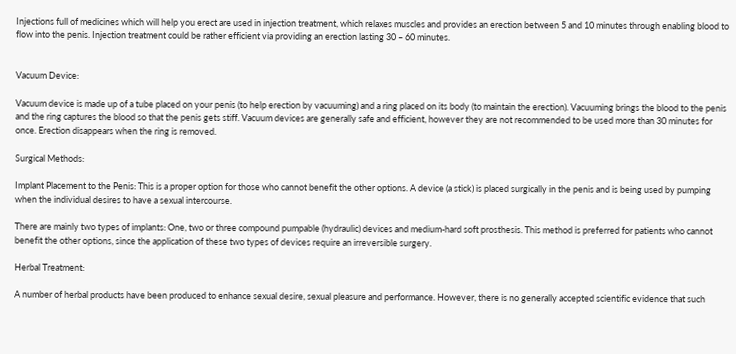Injections full of medicines which will help you erect are used in injection treatment, which relaxes muscles and provides an erection between 5 and 10 minutes through enabling blood to flow into the penis. Injection treatment could be rather efficient via providing an erection lasting 30 – 60 minutes.


Vacuum Device:

Vacuum device is made up of a tube placed on your penis (to help erection by vacuuming) and a ring placed on its body (to maintain the erection). Vacuuming brings the blood to the penis and the ring captures the blood so that the penis gets stiff. Vacuum devices are generally safe and efficient, however they are not recommended to be used more than 30 minutes for once. Erection disappears when the ring is removed.

Surgical Methods:

Implant Placement to the Penis: This is a proper option for those who cannot benefit the other options. A device (a stick) is placed surgically in the penis and is being used by pumping when the individual desires to have a sexual intercourse.

There are mainly two types of implants: One, two or three compound pumpable (hydraulic) devices and medium-hard soft prosthesis. This method is preferred for patients who cannot benefit the other options, since the application of these two types of devices require an irreversible surgery.

Herbal Treatment:

A number of herbal products have been produced to enhance sexual desire, sexual pleasure and performance. However, there is no generally accepted scientific evidence that such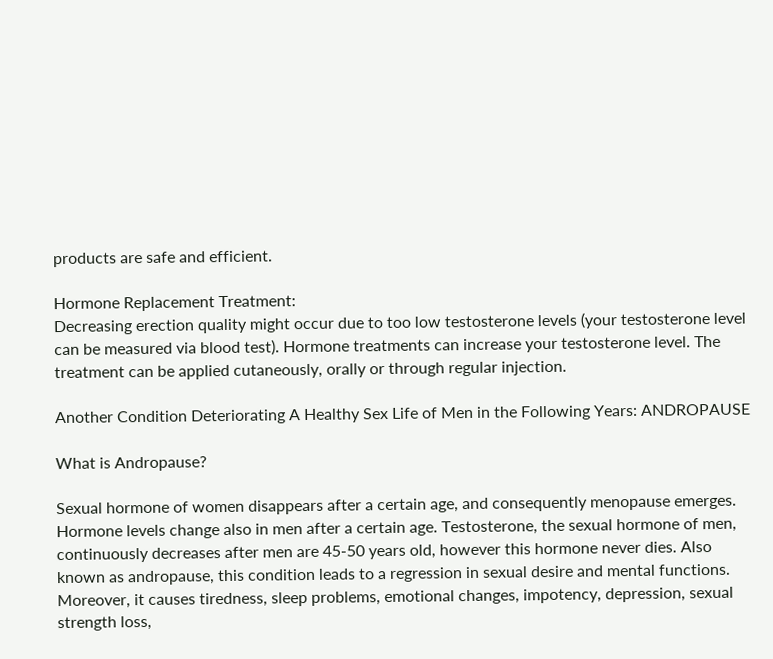products are safe and efficient.

Hormone Replacement Treatment:
Decreasing erection quality might occur due to too low testosterone levels (your testosterone level can be measured via blood test). Hormone treatments can increase your testosterone level. The treatment can be applied cutaneously, orally or through regular injection.

Another Condition Deteriorating A Healthy Sex Life of Men in the Following Years: ANDROPAUSE

What is Andropause?

Sexual hormone of women disappears after a certain age, and consequently menopause emerges. Hormone levels change also in men after a certain age. Testosterone, the sexual hormone of men, continuously decreases after men are 45-50 years old, however this hormone never dies. Also known as andropause, this condition leads to a regression in sexual desire and mental functions. Moreover, it causes tiredness, sleep problems, emotional changes, impotency, depression, sexual strength loss,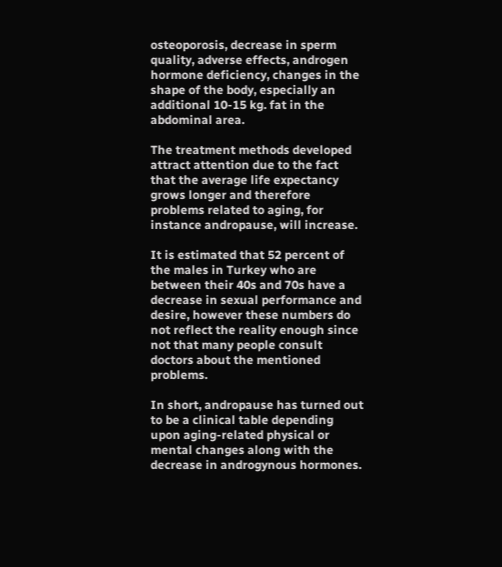osteoporosis, decrease in sperm quality, adverse effects, androgen hormone deficiency, changes in the shape of the body, especially an additional 10-15 kg. fat in the abdominal area.

The treatment methods developed attract attention due to the fact that the average life expectancy grows longer and therefore problems related to aging, for instance andropause, will increase.

It is estimated that 52 percent of the males in Turkey who are between their 40s and 70s have a decrease in sexual performance and desire, however these numbers do not reflect the reality enough since not that many people consult doctors about the mentioned problems.

In short, andropause has turned out to be a clinical table depending upon aging-related physical or mental changes along with the decrease in androgynous hormones.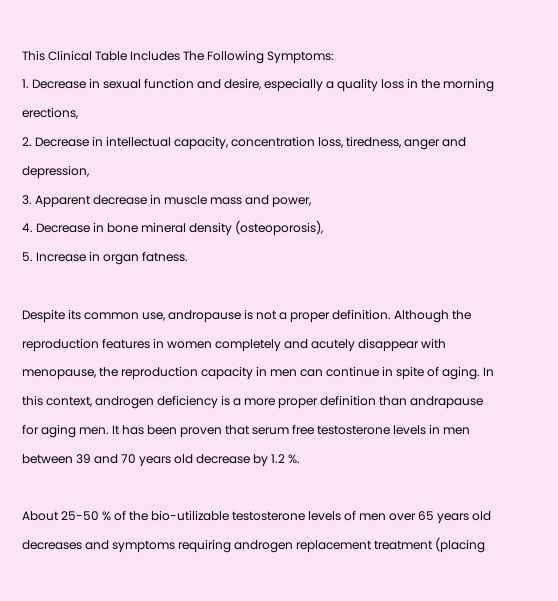This Clinical Table Includes The Following Symptoms:
1. Decrease in sexual function and desire, especially a quality loss in the morning erections,
2. Decrease in intellectual capacity, concentration loss, tiredness, anger and depression,
3. Apparent decrease in muscle mass and power,
4. Decrease in bone mineral density (osteoporosis),
5. Increase in organ fatness.

Despite its common use, andropause is not a proper definition. Although the reproduction features in women completely and acutely disappear with menopause, the reproduction capacity in men can continue in spite of aging. In this context, androgen deficiency is a more proper definition than andrapause for aging men. It has been proven that serum free testosterone levels in men between 39 and 70 years old decrease by 1.2 %.

About 25-50 % of the bio-utilizable testosterone levels of men over 65 years old decreases and symptoms requiring androgen replacement treatment (placing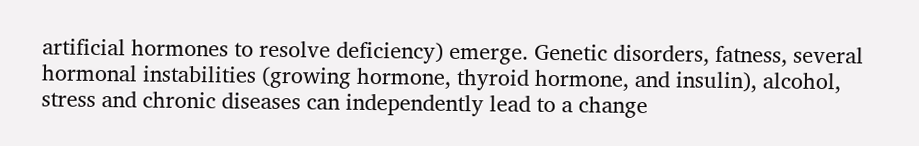artificial hormones to resolve deficiency) emerge. Genetic disorders, fatness, several hormonal instabilities (growing hormone, thyroid hormone, and insulin), alcohol, stress and chronic diseases can independently lead to a change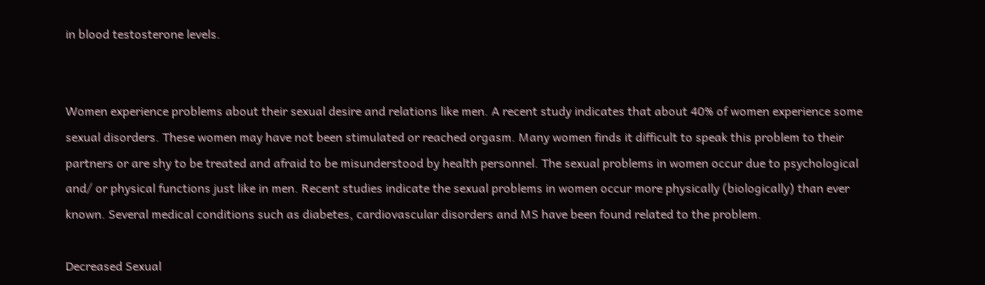in blood testosterone levels.


Women experience problems about their sexual desire and relations like men. A recent study indicates that about 40% of women experience some sexual disorders. These women may have not been stimulated or reached orgasm. Many women finds it difficult to speak this problem to their partners or are shy to be treated and afraid to be misunderstood by health personnel. The sexual problems in women occur due to psychological and/ or physical functions just like in men. Recent studies indicate the sexual problems in women occur more physically (biologically) than ever known. Several medical conditions such as diabetes, cardiovascular disorders and MS have been found related to the problem.

Decreased Sexual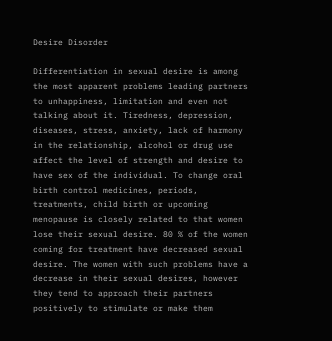Desire Disorder

Differentiation in sexual desire is among the most apparent problems leading partners to unhappiness, limitation and even not talking about it. Tiredness, depression, diseases, stress, anxiety, lack of harmony in the relationship, alcohol or drug use affect the level of strength and desire to have sex of the individual. To change oral birth control medicines, periods, treatments, child birth or upcoming menopause is closely related to that women lose their sexual desire. 80 % of the women coming for treatment have decreased sexual desire. The women with such problems have a decrease in their sexual desires, however they tend to approach their partners positively to stimulate or make them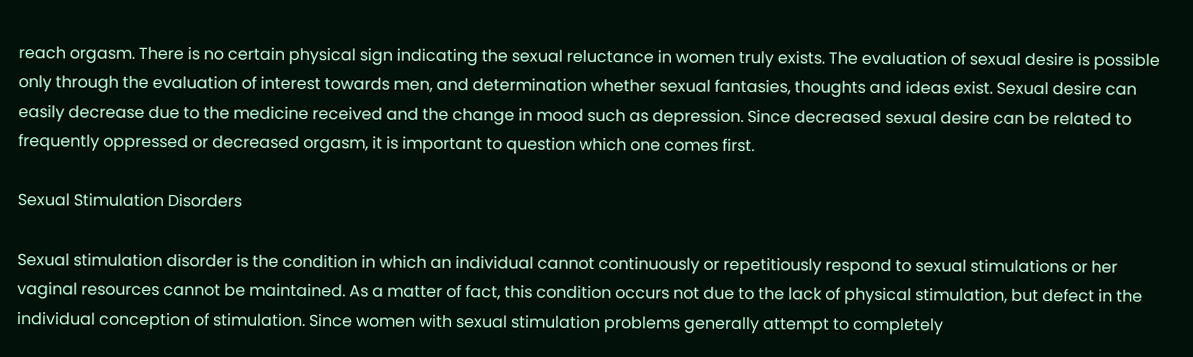reach orgasm. There is no certain physical sign indicating the sexual reluctance in women truly exists. The evaluation of sexual desire is possible only through the evaluation of interest towards men, and determination whether sexual fantasies, thoughts and ideas exist. Sexual desire can easily decrease due to the medicine received and the change in mood such as depression. Since decreased sexual desire can be related to frequently oppressed or decreased orgasm, it is important to question which one comes first.

Sexual Stimulation Disorders

Sexual stimulation disorder is the condition in which an individual cannot continuously or repetitiously respond to sexual stimulations or her vaginal resources cannot be maintained. As a matter of fact, this condition occurs not due to the lack of physical stimulation, but defect in the individual conception of stimulation. Since women with sexual stimulation problems generally attempt to completely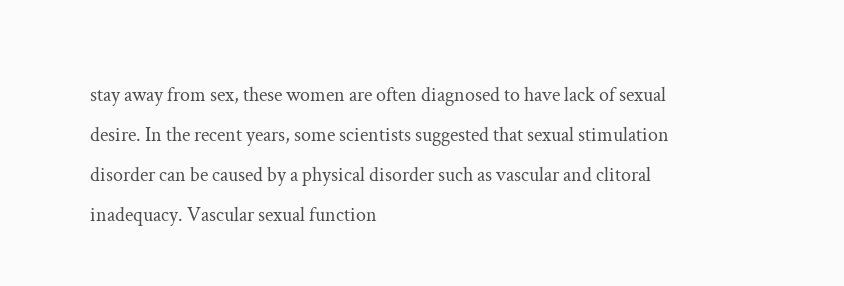stay away from sex, these women are often diagnosed to have lack of sexual desire. In the recent years, some scientists suggested that sexual stimulation disorder can be caused by a physical disorder such as vascular and clitoral inadequacy. Vascular sexual function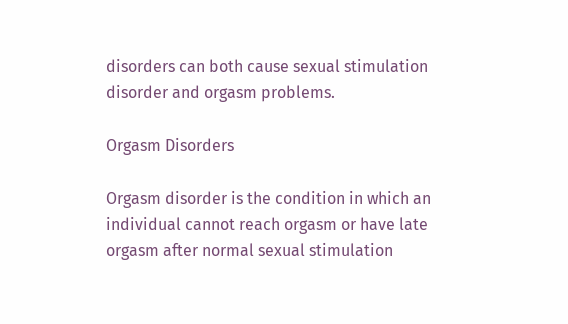disorders can both cause sexual stimulation disorder and orgasm problems.

Orgasm Disorders

Orgasm disorder is the condition in which an individual cannot reach orgasm or have late orgasm after normal sexual stimulation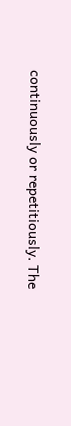continuously or repetitiously. The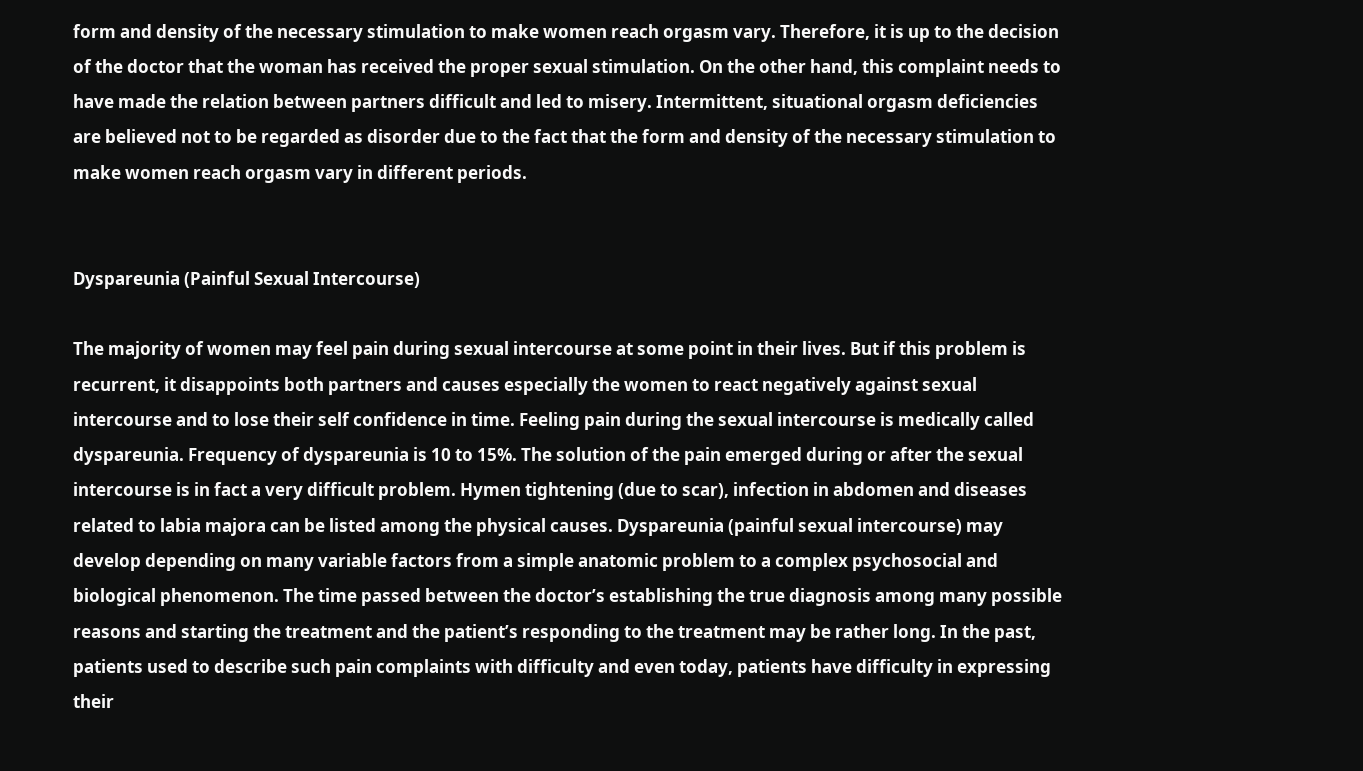form and density of the necessary stimulation to make women reach orgasm vary. Therefore, it is up to the decision of the doctor that the woman has received the proper sexual stimulation. On the other hand, this complaint needs to have made the relation between partners difficult and led to misery. Intermittent, situational orgasm deficiencies are believed not to be regarded as disorder due to the fact that the form and density of the necessary stimulation to make women reach orgasm vary in different periods.


Dyspareunia (Painful Sexual Intercourse)

The majority of women may feel pain during sexual intercourse at some point in their lives. But if this problem is recurrent, it disappoints both partners and causes especially the women to react negatively against sexual intercourse and to lose their self confidence in time. Feeling pain during the sexual intercourse is medically called dyspareunia. Frequency of dyspareunia is 10 to 15%. The solution of the pain emerged during or after the sexual intercourse is in fact a very difficult problem. Hymen tightening (due to scar), infection in abdomen and diseases related to labia majora can be listed among the physical causes. Dyspareunia (painful sexual intercourse) may develop depending on many variable factors from a simple anatomic problem to a complex psychosocial and biological phenomenon. The time passed between the doctor’s establishing the true diagnosis among many possible reasons and starting the treatment and the patient’s responding to the treatment may be rather long. In the past, patients used to describe such pain complaints with difficulty and even today, patients have difficulty in expressing their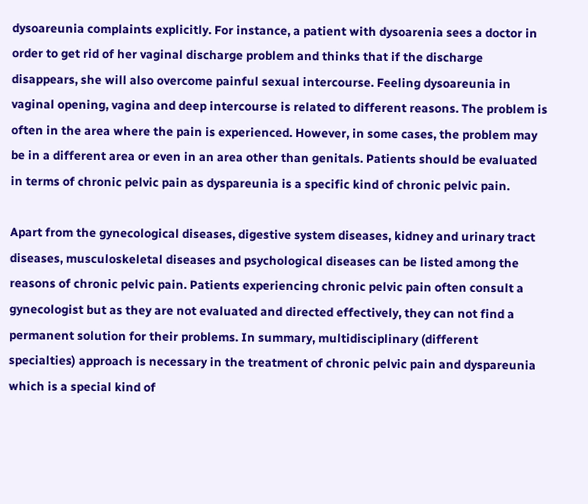dysoareunia complaints explicitly. For instance, a patient with dysoarenia sees a doctor in order to get rid of her vaginal discharge problem and thinks that if the discharge disappears, she will also overcome painful sexual intercourse. Feeling dysoareunia in vaginal opening, vagina and deep intercourse is related to different reasons. The problem is often in the area where the pain is experienced. However, in some cases, the problem may be in a different area or even in an area other than genitals. Patients should be evaluated in terms of chronic pelvic pain as dyspareunia is a specific kind of chronic pelvic pain.

Apart from the gynecological diseases, digestive system diseases, kidney and urinary tract diseases, musculoskeletal diseases and psychological diseases can be listed among the reasons of chronic pelvic pain. Patients experiencing chronic pelvic pain often consult a gynecologist but as they are not evaluated and directed effectively, they can not find a permanent solution for their problems. In summary, multidisciplinary (different specialties) approach is necessary in the treatment of chronic pelvic pain and dyspareunia which is a special kind of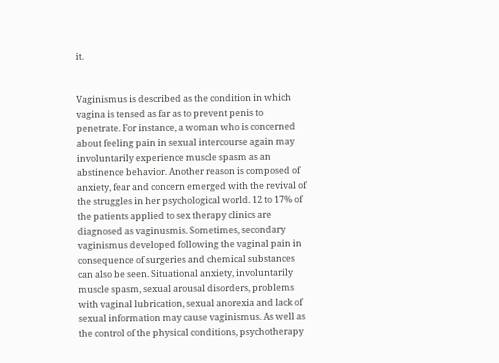it.


Vaginismus is described as the condition in which vagina is tensed as far as to prevent penis to penetrate. For instance, a woman who is concerned about feeling pain in sexual intercourse again may involuntarily experience muscle spasm as an abstinence behavior. Another reason is composed of anxiety, fear and concern emerged with the revival of the struggles in her psychological world. 12 to 17% of the patients applied to sex therapy clinics are diagnosed as vaginusmis. Sometimes, secondary vaginismus developed following the vaginal pain in consequence of surgeries and chemical substances can also be seen. Situational anxiety, involuntarily muscle spasm, sexual arousal disorders, problems with vaginal lubrication, sexual anorexia and lack of sexual information may cause vaginismus. As well as the control of the physical conditions, psychotherapy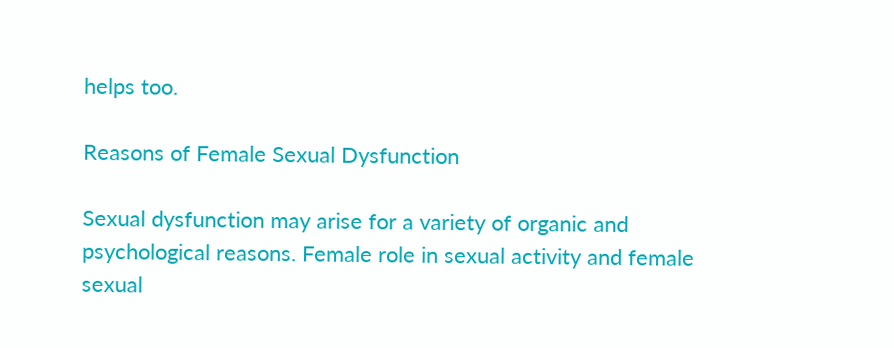helps too.

Reasons of Female Sexual Dysfunction

Sexual dysfunction may arise for a variety of organic and psychological reasons. Female role in sexual activity and female sexual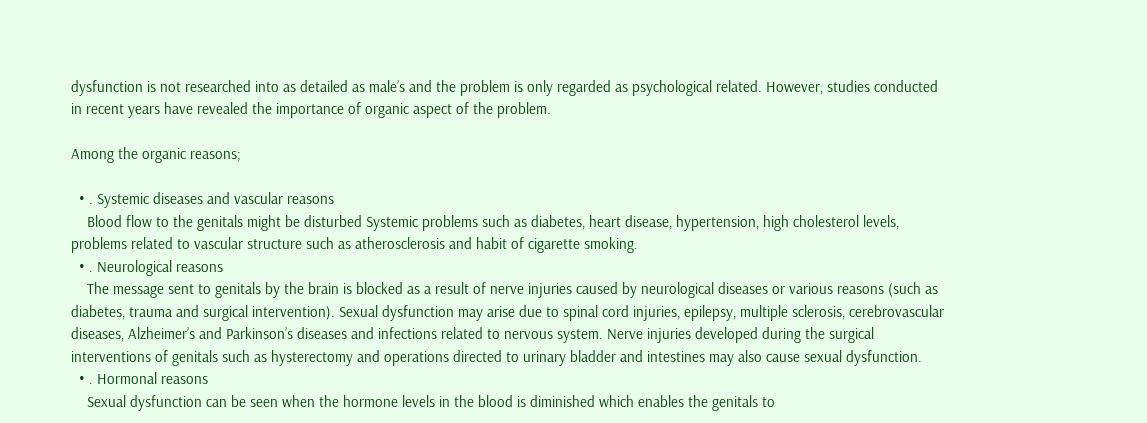dysfunction is not researched into as detailed as male’s and the problem is only regarded as psychological related. However, studies conducted in recent years have revealed the importance of organic aspect of the problem.

Among the organic reasons;

  • . Systemic diseases and vascular reasons
    Blood flow to the genitals might be disturbed Systemic problems such as diabetes, heart disease, hypertension, high cholesterol levels, problems related to vascular structure such as atherosclerosis and habit of cigarette smoking.
  • . Neurological reasons
    The message sent to genitals by the brain is blocked as a result of nerve injuries caused by neurological diseases or various reasons (such as diabetes, trauma and surgical intervention). Sexual dysfunction may arise due to spinal cord injuries, epilepsy, multiple sclerosis, cerebrovascular diseases, Alzheimer’s and Parkinson’s diseases and infections related to nervous system. Nerve injuries developed during the surgical interventions of genitals such as hysterectomy and operations directed to urinary bladder and intestines may also cause sexual dysfunction.
  • . Hormonal reasons
    Sexual dysfunction can be seen when the hormone levels in the blood is diminished which enables the genitals to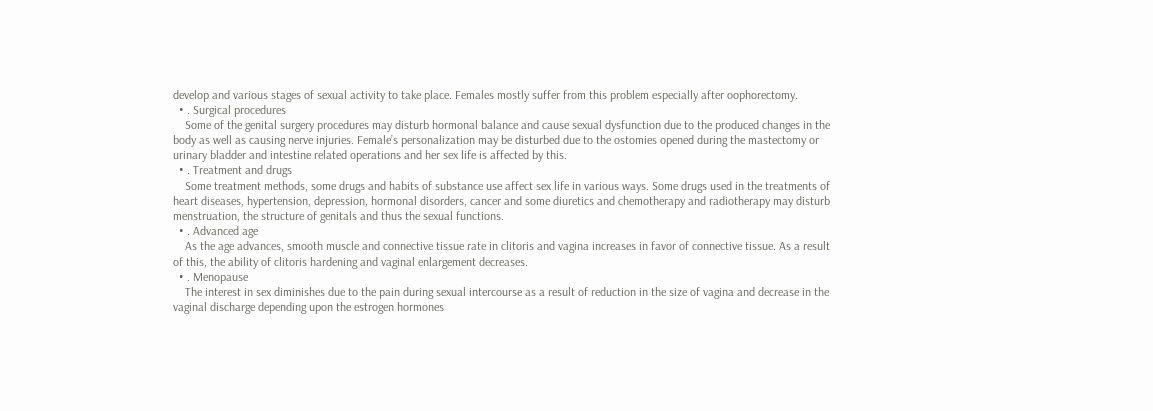develop and various stages of sexual activity to take place. Females mostly suffer from this problem especially after oophorectomy.
  • . Surgical procedures
    Some of the genital surgery procedures may disturb hormonal balance and cause sexual dysfunction due to the produced changes in the body as well as causing nerve injuries. Female’s personalization may be disturbed due to the ostomies opened during the mastectomy or urinary bladder and intestine related operations and her sex life is affected by this.
  • . Treatment and drugs
    Some treatment methods, some drugs and habits of substance use affect sex life in various ways. Some drugs used in the treatments of heart diseases, hypertension, depression, hormonal disorders, cancer and some diuretics and chemotherapy and radiotherapy may disturb menstruation, the structure of genitals and thus the sexual functions.
  • . Advanced age
    As the age advances, smooth muscle and connective tissue rate in clitoris and vagina increases in favor of connective tissue. As a result of this, the ability of clitoris hardening and vaginal enlargement decreases.
  • . Menopause
    The interest in sex diminishes due to the pain during sexual intercourse as a result of reduction in the size of vagina and decrease in the vaginal discharge depending upon the estrogen hormones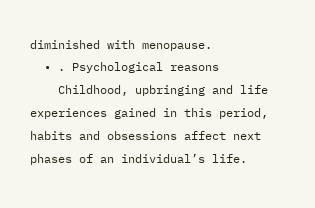diminished with menopause.
  • . Psychological reasons
    Childhood, upbringing and life experiences gained in this period, habits and obsessions affect next phases of an individual’s life.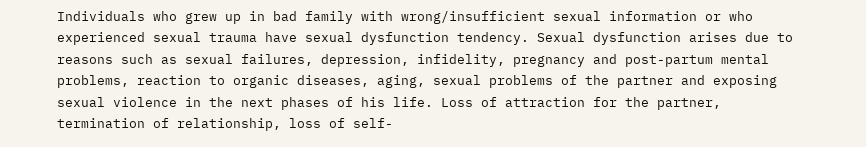Individuals who grew up in bad family with wrong/insufficient sexual information or who experienced sexual trauma have sexual dysfunction tendency. Sexual dysfunction arises due to reasons such as sexual failures, depression, infidelity, pregnancy and post-partum mental problems, reaction to organic diseases, aging, sexual problems of the partner and exposing sexual violence in the next phases of his life. Loss of attraction for the partner, termination of relationship, loss of self-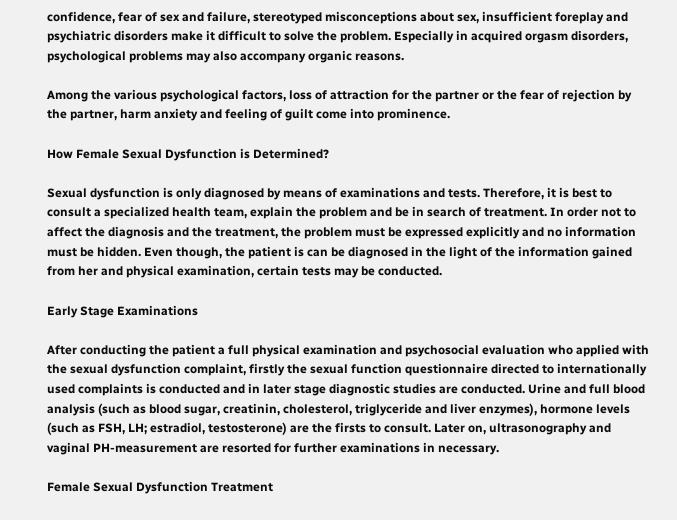confidence, fear of sex and failure, stereotyped misconceptions about sex, insufficient foreplay and psychiatric disorders make it difficult to solve the problem. Especially in acquired orgasm disorders, psychological problems may also accompany organic reasons.

Among the various psychological factors, loss of attraction for the partner or the fear of rejection by the partner, harm anxiety and feeling of guilt come into prominence.

How Female Sexual Dysfunction is Determined?

Sexual dysfunction is only diagnosed by means of examinations and tests. Therefore, it is best to consult a specialized health team, explain the problem and be in search of treatment. In order not to affect the diagnosis and the treatment, the problem must be expressed explicitly and no information must be hidden. Even though, the patient is can be diagnosed in the light of the information gained from her and physical examination, certain tests may be conducted.

Early Stage Examinations

After conducting the patient a full physical examination and psychosocial evaluation who applied with the sexual dysfunction complaint, firstly the sexual function questionnaire directed to internationally used complaints is conducted and in later stage diagnostic studies are conducted. Urine and full blood analysis (such as blood sugar, creatinin, cholesterol, triglyceride and liver enzymes), hormone levels (such as FSH, LH; estradiol, testosterone) are the firsts to consult. Later on, ultrasonography and vaginal PH-measurement are resorted for further examinations in necessary.

Female Sexual Dysfunction Treatment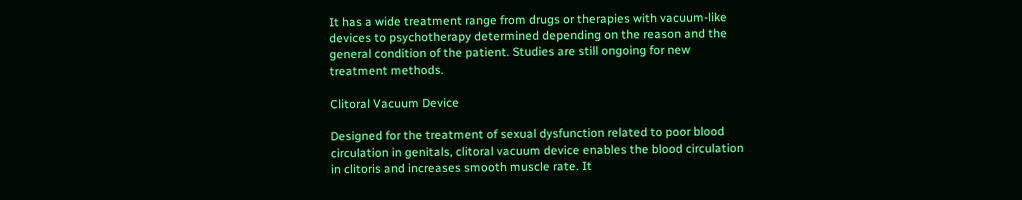It has a wide treatment range from drugs or therapies with vacuum-like devices to psychotherapy determined depending on the reason and the general condition of the patient. Studies are still ongoing for new treatment methods.

Clitoral Vacuum Device

Designed for the treatment of sexual dysfunction related to poor blood circulation in genitals, clitoral vacuum device enables the blood circulation in clitoris and increases smooth muscle rate. It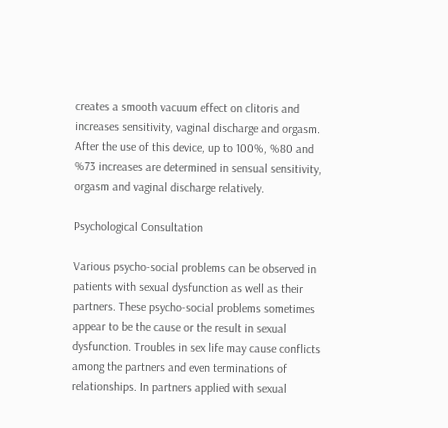creates a smooth vacuum effect on clitoris and increases sensitivity, vaginal discharge and orgasm. After the use of this device, up to 100%, %80 and %73 increases are determined in sensual sensitivity, orgasm and vaginal discharge relatively.

Psychological Consultation

Various psycho-social problems can be observed in patients with sexual dysfunction as well as their partners. These psycho-social problems sometimes appear to be the cause or the result in sexual dysfunction. Troubles in sex life may cause conflicts among the partners and even terminations of relationships. In partners applied with sexual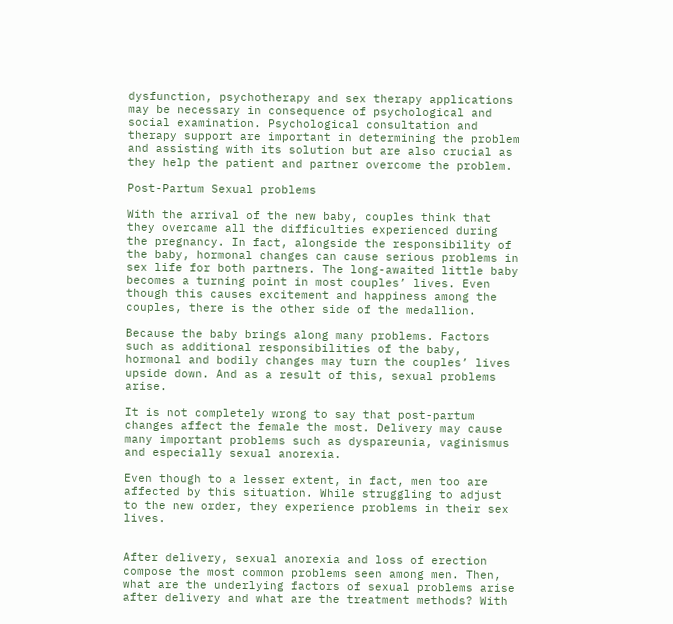dysfunction, psychotherapy and sex therapy applications may be necessary in consequence of psychological and social examination. Psychological consultation and therapy support are important in determining the problem and assisting with its solution but are also crucial as they help the patient and partner overcome the problem.

Post-Partum Sexual problems

With the arrival of the new baby, couples think that they overcame all the difficulties experienced during the pregnancy. In fact, alongside the responsibility of the baby, hormonal changes can cause serious problems in sex life for both partners. The long-awaited little baby becomes a turning point in most couples’ lives. Even though this causes excitement and happiness among the couples, there is the other side of the medallion.

Because the baby brings along many problems. Factors such as additional responsibilities of the baby, hormonal and bodily changes may turn the couples’ lives upside down. And as a result of this, sexual problems arise.

It is not completely wrong to say that post-partum changes affect the female the most. Delivery may cause many important problems such as dyspareunia, vaginismus and especially sexual anorexia.

Even though to a lesser extent, in fact, men too are affected by this situation. While struggling to adjust to the new order, they experience problems in their sex lives.


After delivery, sexual anorexia and loss of erection compose the most common problems seen among men. Then, what are the underlying factors of sexual problems arise after delivery and what are the treatment methods? With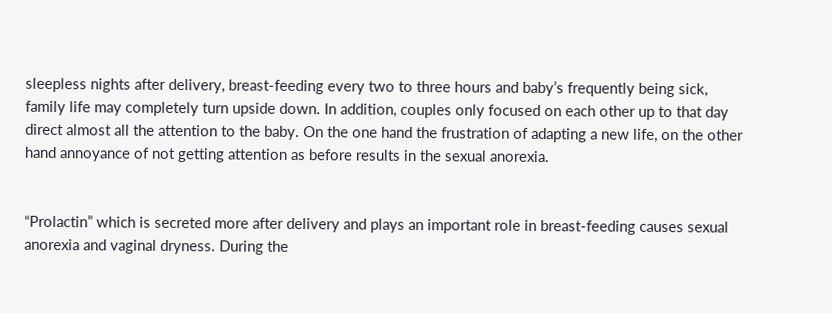sleepless nights after delivery, breast-feeding every two to three hours and baby’s frequently being sick, family life may completely turn upside down. In addition, couples only focused on each other up to that day direct almost all the attention to the baby. On the one hand the frustration of adapting a new life, on the other hand annoyance of not getting attention as before results in the sexual anorexia.


“Prolactin” which is secreted more after delivery and plays an important role in breast-feeding causes sexual anorexia and vaginal dryness. During the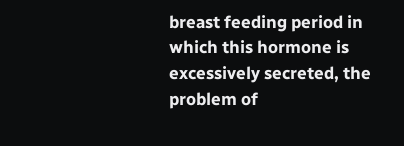breast feeding period in which this hormone is excessively secreted, the problem of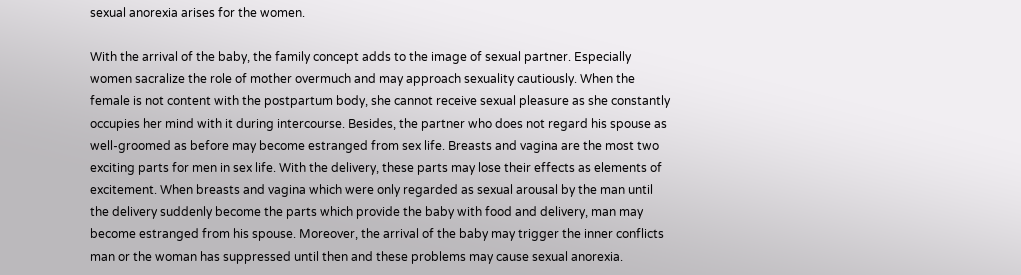sexual anorexia arises for the women.

With the arrival of the baby, the family concept adds to the image of sexual partner. Especially women sacralize the role of mother overmuch and may approach sexuality cautiously. When the female is not content with the postpartum body, she cannot receive sexual pleasure as she constantly occupies her mind with it during intercourse. Besides, the partner who does not regard his spouse as well-groomed as before may become estranged from sex life. Breasts and vagina are the most two exciting parts for men in sex life. With the delivery, these parts may lose their effects as elements of excitement. When breasts and vagina which were only regarded as sexual arousal by the man until the delivery suddenly become the parts which provide the baby with food and delivery, man may become estranged from his spouse. Moreover, the arrival of the baby may trigger the inner conflicts man or the woman has suppressed until then and these problems may cause sexual anorexia.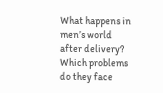What happens in men’s world after delivery? Which problems do they face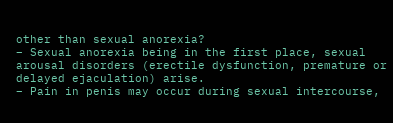other than sexual anorexia?
– Sexual anorexia being in the first place, sexual arousal disorders (erectile dysfunction, premature or delayed ejaculation) arise.
– Pain in penis may occur during sexual intercourse,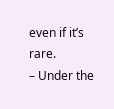even if it’s rare.
– Under the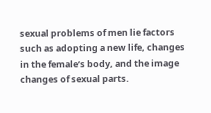sexual problems of men lie factors such as adopting a new life, changes in the female’s body, and the image changes of sexual parts.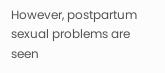However, postpartum sexual problems are seen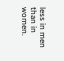less in men than in women.